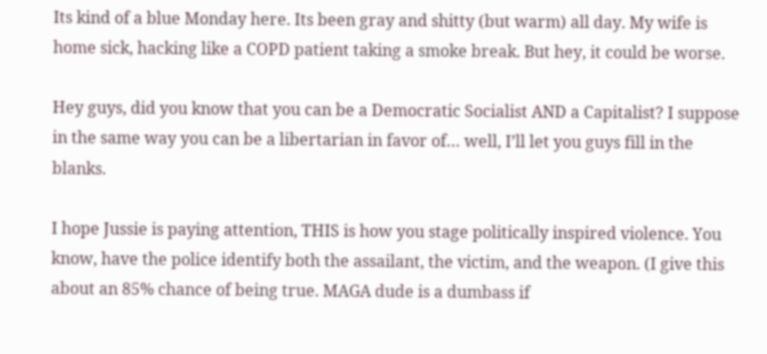Its kind of a blue Monday here. Its been gray and shitty (but warm) all day. My wife is home sick, hacking like a COPD patient taking a smoke break. But hey, it could be worse.

Hey guys, did you know that you can be a Democratic Socialist AND a Capitalist? I suppose in the same way you can be a libertarian in favor of… well, I’ll let you guys fill in the blanks.

I hope Jussie is paying attention, THIS is how you stage politically inspired violence. You know, have the police identify both the assailant, the victim, and the weapon. (I give this about an 85% chance of being true. MAGA dude is a dumbass if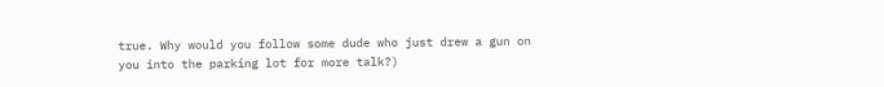true. Why would you follow some dude who just drew a gun on you into the parking lot for more talk?)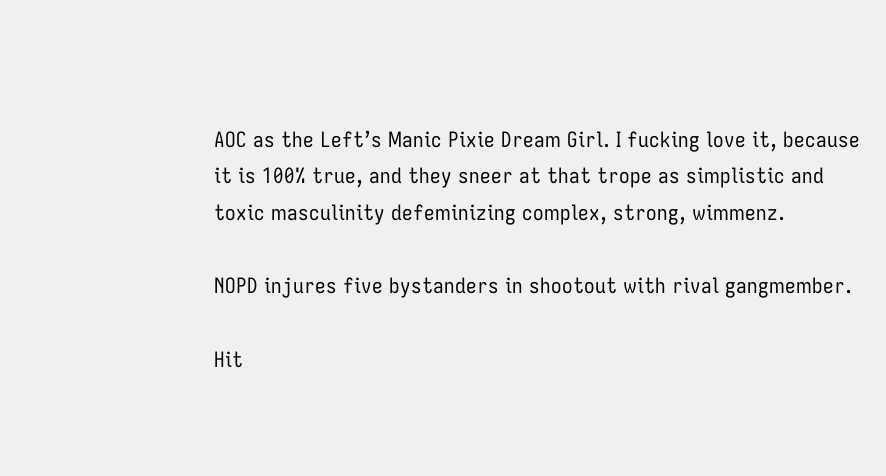AOC as the Left’s Manic Pixie Dream Girl. I fucking love it, because it is 100% true, and they sneer at that trope as simplistic and toxic masculinity defeminizing complex, strong, wimmenz.

NOPD injures five bystanders in shootout with rival gangmember.

Hit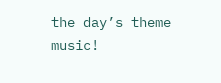the day’s theme music!